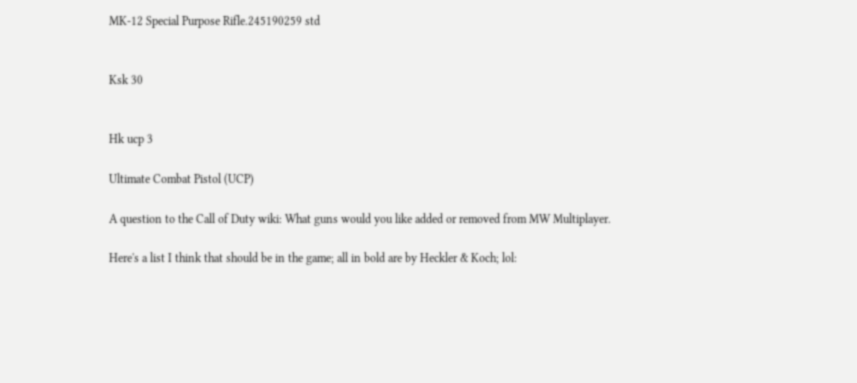MK-12 Special Purpose Rifle.245190259 std


Ksk 30


Hk ucp 3

Ultimate Combat Pistol (UCP)

A question to the Call of Duty wiki: What guns would you like added or removed from MW Multiplayer.

Here's a list I think that should be in the game; all in bold are by Heckler & Koch; lol: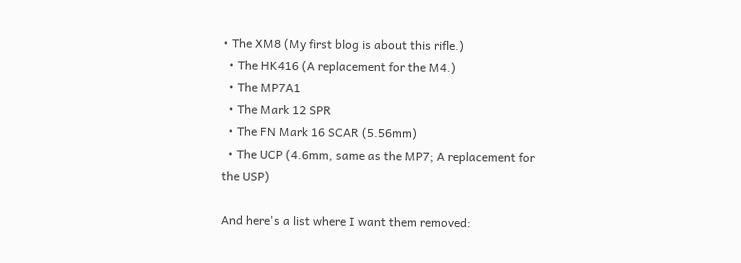• The XM8 (My first blog is about this rifle.)
  • The HK416 (A replacement for the M4.)
  • The MP7A1
  • The Mark 12 SPR
  • The FN Mark 16 SCAR (5.56mm)
  • The UCP (4.6mm, same as the MP7; A replacement for the USP)

And here's a list where I want them removed: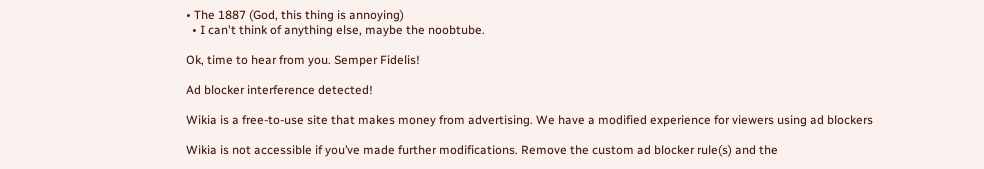• The 1887 (God, this thing is annoying)
  • I can't think of anything else, maybe the noobtube.

Ok, time to hear from you. Semper Fidelis!

Ad blocker interference detected!

Wikia is a free-to-use site that makes money from advertising. We have a modified experience for viewers using ad blockers

Wikia is not accessible if you’ve made further modifications. Remove the custom ad blocker rule(s) and the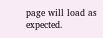page will load as expected.